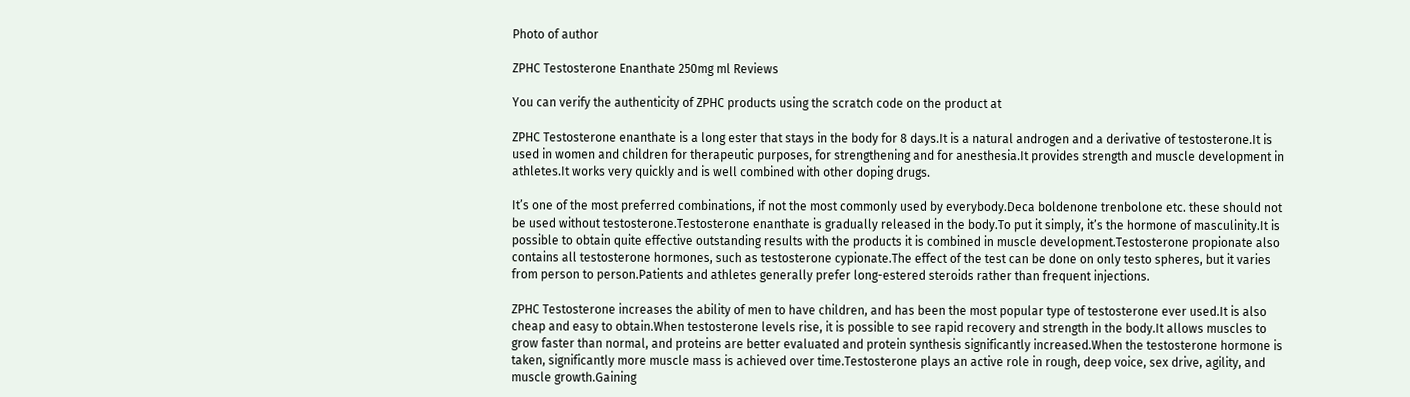Photo of author

ZPHC Testosterone Enanthate 250mg ml Reviews

You can verify the authenticity of ZPHC products using the scratch code on the product at

ZPHC Testosterone enanthate is a long ester that stays in the body for 8 days.It is a natural androgen and a derivative of testosterone.It is used in women and children for therapeutic purposes, for strengthening and for anesthesia.It provides strength and muscle development in athletes.It works very quickly and is well combined with other doping drugs.

It’s one of the most preferred combinations, if not the most commonly used by everybody.Deca boldenone trenbolone etc. these should not be used without testosterone.Testosterone enanthate is gradually released in the body.To put it simply, it’s the hormone of masculinity.It is possible to obtain quite effective outstanding results with the products it is combined in muscle development.Testosterone propionate also contains all testosterone hormones, such as testosterone cypionate.The effect of the test can be done on only testo spheres, but it varies from person to person.Patients and athletes generally prefer long-estered steroids rather than frequent injections.

ZPHC Testosterone increases the ability of men to have children, and has been the most popular type of testosterone ever used.It is also cheap and easy to obtain.When testosterone levels rise, it is possible to see rapid recovery and strength in the body.It allows muscles to grow faster than normal, and proteins are better evaluated and protein synthesis significantly increased.When the testosterone hormone is taken, significantly more muscle mass is achieved over time.Testosterone plays an active role in rough, deep voice, sex drive, agility, and muscle growth.Gaining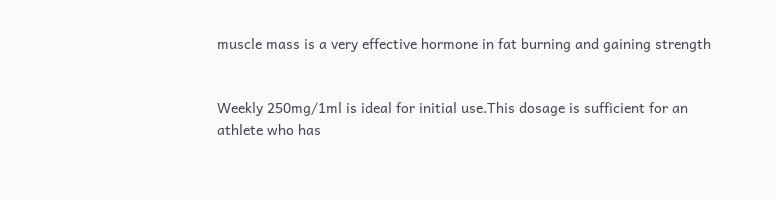muscle mass is a very effective hormone in fat burning and gaining strength


Weekly 250mg/1ml is ideal for initial use.This dosage is sufficient for an athlete who has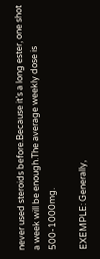never used steroids before.Because it’s a long ester, one shot a week will be enough.The average weekly dose is 500-1000mg.

EXEMPLE: Generally,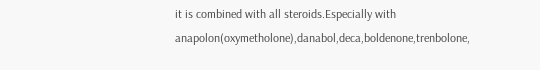it is combined with all steroids.Especially with anapolon(oxymetholone),danabol,deca,boldenone,trenbolone,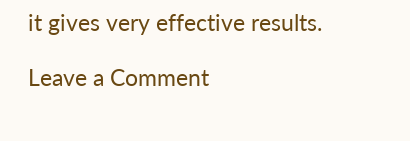it gives very effective results.

Leave a Comment